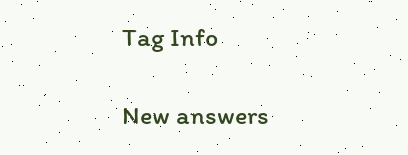Tag Info

New answers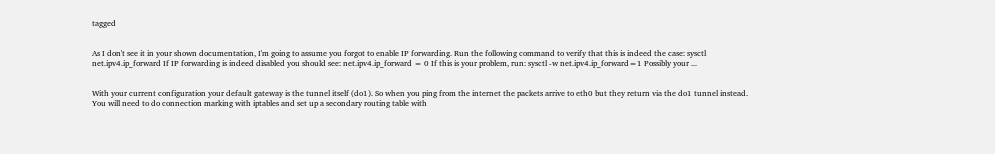tagged


As I don't see it in your shown documentation, I'm going to assume you forgot to enable IP forwarding. Run the following command to verify that this is indeed the case: sysctl net.ipv4.ip_forward If IP forwarding is indeed disabled you should see: net.ipv4.ip_forward = 0 If this is your problem, run: sysctl -w net.ipv4.ip_forward=1 Possibly your ...


With your current configuration your default gateway is the tunnel itself (do1). So when you ping from the internet the packets arrive to eth0 but they return via the do1 tunnel instead. You will need to do connection marking with iptables and set up a secondary routing table with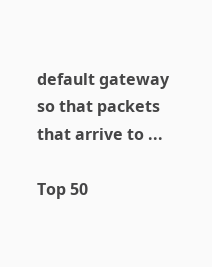default gateway so that packets that arrive to ...

Top 50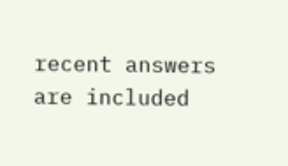recent answers are included